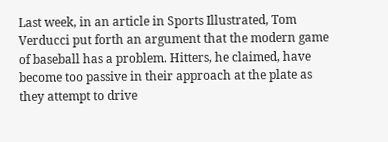Last week, in an article in Sports Illustrated, Tom Verducci put forth an argument that the modern game of baseball has a problem. Hitters, he claimed, have become too passive in their approach at the plate as they attempt to drive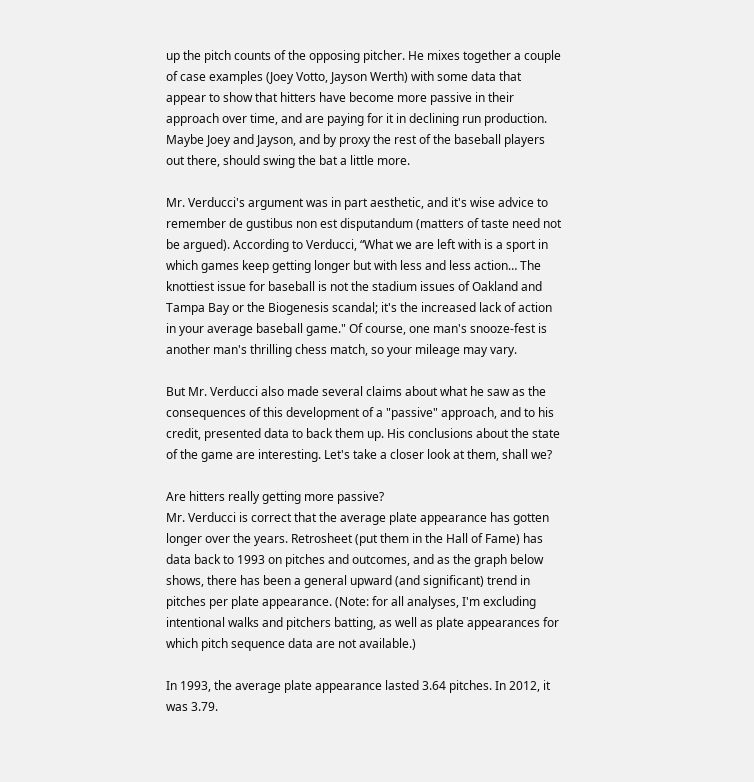up the pitch counts of the opposing pitcher. He mixes together a couple of case examples (Joey Votto, Jayson Werth) with some data that appear to show that hitters have become more passive in their approach over time, and are paying for it in declining run production. Maybe Joey and Jayson, and by proxy the rest of the baseball players out there, should swing the bat a little more.

Mr. Verducci's argument was in part aesthetic, and it's wise advice to remember de gustibus non est disputandum (matters of taste need not be argued). According to Verducci, “What we are left with is a sport in which games keep getting longer but with less and less action… The knottiest issue for baseball is not the stadium issues of Oakland and Tampa Bay or the Biogenesis scandal; it's the increased lack of action in your average baseball game." Of course, one man's snooze-fest is another man's thrilling chess match, so your mileage may vary.

But Mr. Verducci also made several claims about what he saw as the consequences of this development of a "passive" approach, and to his credit, presented data to back them up. His conclusions about the state of the game are interesting. Let's take a closer look at them, shall we?

Are hitters really getting more passive?
Mr. Verducci is correct that the average plate appearance has gotten longer over the years. Retrosheet (put them in the Hall of Fame) has data back to 1993 on pitches and outcomes, and as the graph below shows, there has been a general upward (and significant) trend in pitches per plate appearance. (Note: for all analyses, I'm excluding intentional walks and pitchers batting, as well as plate appearances for which pitch sequence data are not available.)

In 1993, the average plate appearance lasted 3.64 pitches. In 2012, it was 3.79.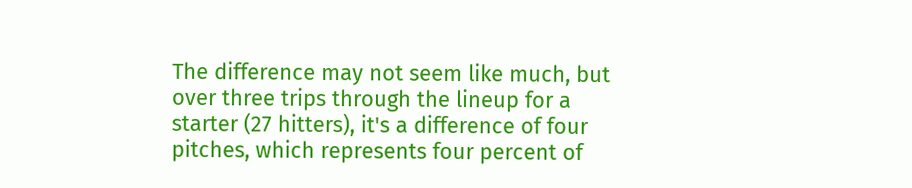The difference may not seem like much, but over three trips through the lineup for a starter (27 hitters), it's a difference of four pitches, which represents four percent of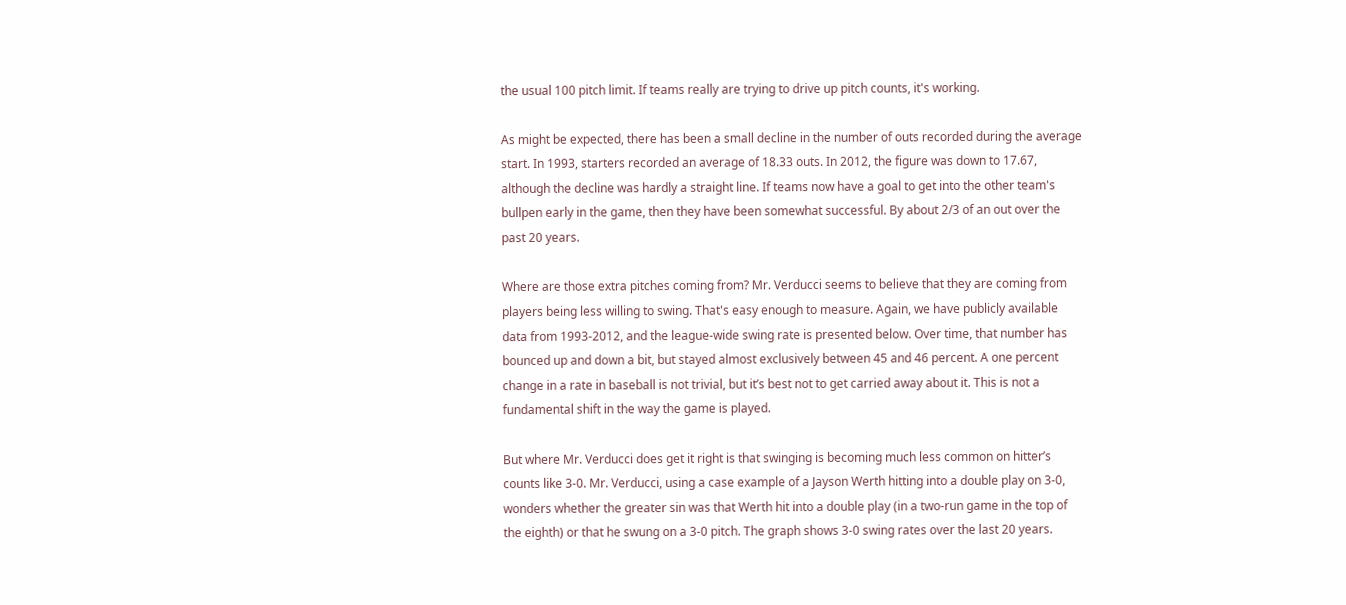the usual 100 pitch limit. If teams really are trying to drive up pitch counts, it's working.

As might be expected, there has been a small decline in the number of outs recorded during the average start. In 1993, starters recorded an average of 18.33 outs. In 2012, the figure was down to 17.67, although the decline was hardly a straight line. If teams now have a goal to get into the other team's bullpen early in the game, then they have been somewhat successful. By about 2/3 of an out over the past 20 years.

Where are those extra pitches coming from? Mr. Verducci seems to believe that they are coming from players being less willing to swing. That's easy enough to measure. Again, we have publicly available data from 1993-2012, and the league-wide swing rate is presented below. Over time, that number has bounced up and down a bit, but stayed almost exclusively between 45 and 46 percent. A one percent change in a rate in baseball is not trivial, but it’s best not to get carried away about it. This is not a fundamental shift in the way the game is played.

But where Mr. Verducci does get it right is that swinging is becoming much less common on hitter’s counts like 3-0. Mr. Verducci, using a case example of a Jayson Werth hitting into a double play on 3-0, wonders whether the greater sin was that Werth hit into a double play (in a two-run game in the top of the eighth) or that he swung on a 3-0 pitch. The graph shows 3-0 swing rates over the last 20 years.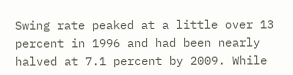Swing rate peaked at a little over 13 percent in 1996 and had been nearly halved at 7.1 percent by 2009. While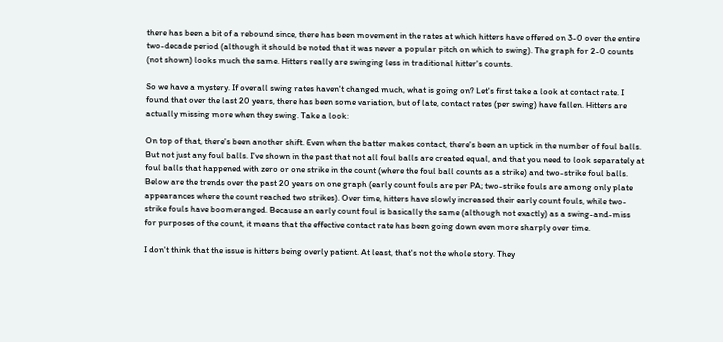there has been a bit of a rebound since, there has been movement in the rates at which hitters have offered on 3-0 over the entire two-decade period (although it should be noted that it was never a popular pitch on which to swing). The graph for 2-0 counts (not shown) looks much the same. Hitters really are swinging less in traditional hitter's counts.

So we have a mystery. If overall swing rates haven't changed much, what is going on? Let's first take a look at contact rate. I found that over the last 20 years, there has been some variation, but of late, contact rates (per swing) have fallen. Hitters are actually missing more when they swing. Take a look:

On top of that, there's been another shift. Even when the batter makes contact, there's been an uptick in the number of foul balls. But not just any foul balls. I've shown in the past that not all foul balls are created equal, and that you need to look separately at foul balls that happened with zero or one strike in the count (where the foul ball counts as a strike) and two-strike foul balls. Below are the trends over the past 20 years on one graph (early count fouls are per PA; two-strike fouls are among only plate appearances where the count reached two strikes). Over time, hitters have slowly increased their early count fouls, while two-strike fouls have boomeranged. Because an early count foul is basically the same (although not exactly) as a swing-and-miss for purposes of the count, it means that the effective contact rate has been going down even more sharply over time.

I don't think that the issue is hitters being overly patient. At least, that's not the whole story. They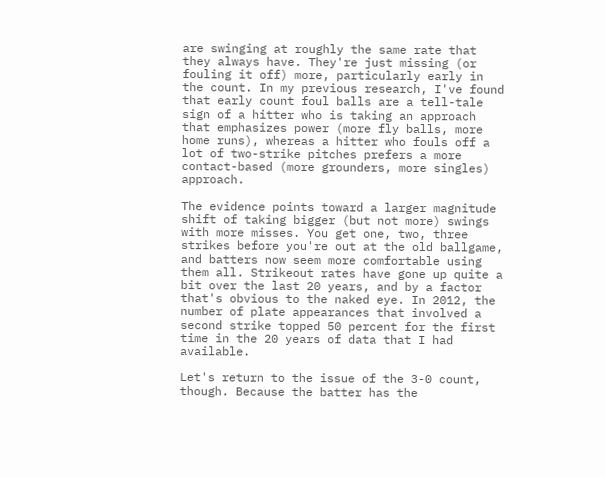are swinging at roughly the same rate that they always have. They're just missing (or fouling it off) more, particularly early in the count. In my previous research, I've found that early count foul balls are a tell-tale sign of a hitter who is taking an approach that emphasizes power (more fly balls, more home runs), whereas a hitter who fouls off a lot of two-strike pitches prefers a more contact-based (more grounders, more singles) approach.

The evidence points toward a larger magnitude shift of taking bigger (but not more) swings with more misses. You get one, two, three strikes before you're out at the old ballgame, and batters now seem more comfortable using them all. Strikeout rates have gone up quite a bit over the last 20 years, and by a factor that's obvious to the naked eye. In 2012, the number of plate appearances that involved a second strike topped 50 percent for the first time in the 20 years of data that I had available.

Let's return to the issue of the 3-0 count, though. Because the batter has the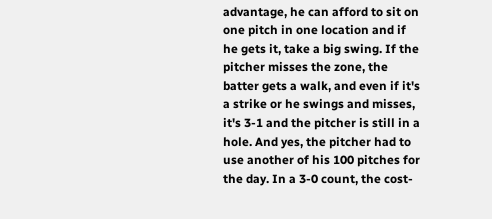advantage, he can afford to sit on one pitch in one location and if he gets it, take a big swing. If the pitcher misses the zone, the batter gets a walk, and even if it's a strike or he swings and misses, it's 3-1 and the pitcher is still in a hole. And yes, the pitcher had to use another of his 100 pitches for the day. In a 3-0 count, the cost-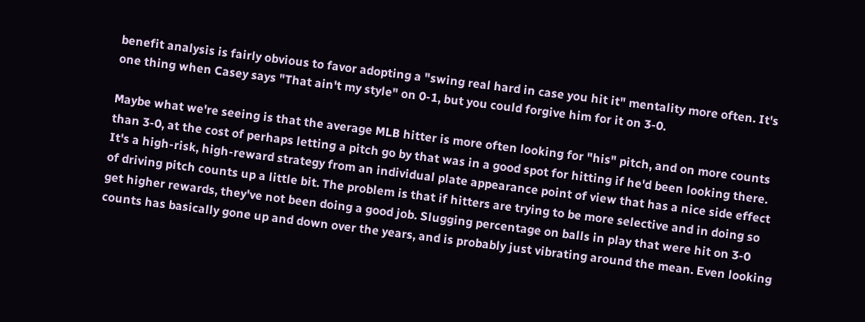benefit analysis is fairly obvious to favor adopting a "swing real hard in case you hit it" mentality more often. It's one thing when Casey says "That ain't my style" on 0-1, but you could forgive him for it on 3-0.

Maybe what we're seeing is that the average MLB hitter is more often looking for "his" pitch, and on more counts than 3-0, at the cost of perhaps letting a pitch go by that was in a good spot for hitting if he'd been looking there. It's a high-risk, high-reward strategy from an individual plate appearance point of view that has a nice side effect of driving pitch counts up a little bit. The problem is that if hitters are trying to be more selective and in doing so get higher rewards, they've not been doing a good job. Slugging percentage on balls in play that were hit on 3-0 counts has basically gone up and down over the years, and is probably just vibrating around the mean. Even looking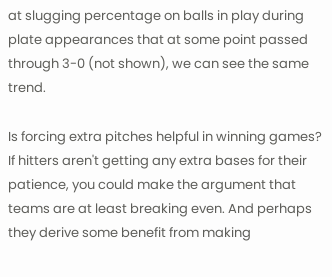at slugging percentage on balls in play during plate appearances that at some point passed through 3-0 (not shown), we can see the same trend.

Is forcing extra pitches helpful in winning games?
If hitters aren't getting any extra bases for their patience, you could make the argument that teams are at least breaking even. And perhaps they derive some benefit from making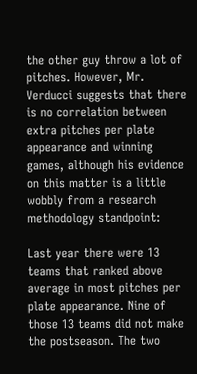the other guy throw a lot of pitches. However, Mr. Verducci suggests that there is no correlation between extra pitches per plate appearance and winning games, although his evidence on this matter is a little wobbly from a research methodology standpoint:

Last year there were 13 teams that ranked above average in most pitches per plate appearance. Nine of those 13 teams did not make the postseason. The two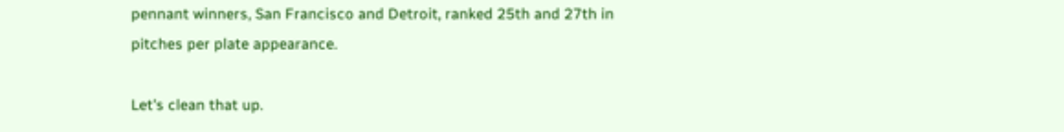pennant winners, San Francisco and Detroit, ranked 25th and 27th in pitches per plate appearance.

Let's clean that up.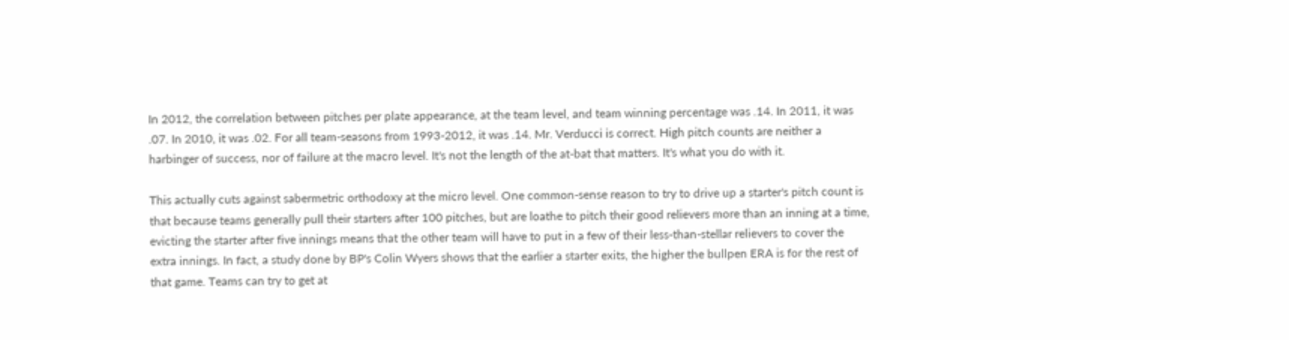In 2012, the correlation between pitches per plate appearance, at the team level, and team winning percentage was .14. In 2011, it was .07. In 2010, it was .02. For all team-seasons from 1993-2012, it was .14. Mr. Verducci is correct. High pitch counts are neither a harbinger of success, nor of failure at the macro level. It's not the length of the at-bat that matters. It's what you do with it.

This actually cuts against sabermetric orthodoxy at the micro level. One common-sense reason to try to drive up a starter's pitch count is that because teams generally pull their starters after 100 pitches, but are loathe to pitch their good relievers more than an inning at a time, evicting the starter after five innings means that the other team will have to put in a few of their less-than-stellar relievers to cover the extra innings. In fact, a study done by BP's Colin Wyers shows that the earlier a starter exits, the higher the bullpen ERA is for the rest of that game. Teams can try to get at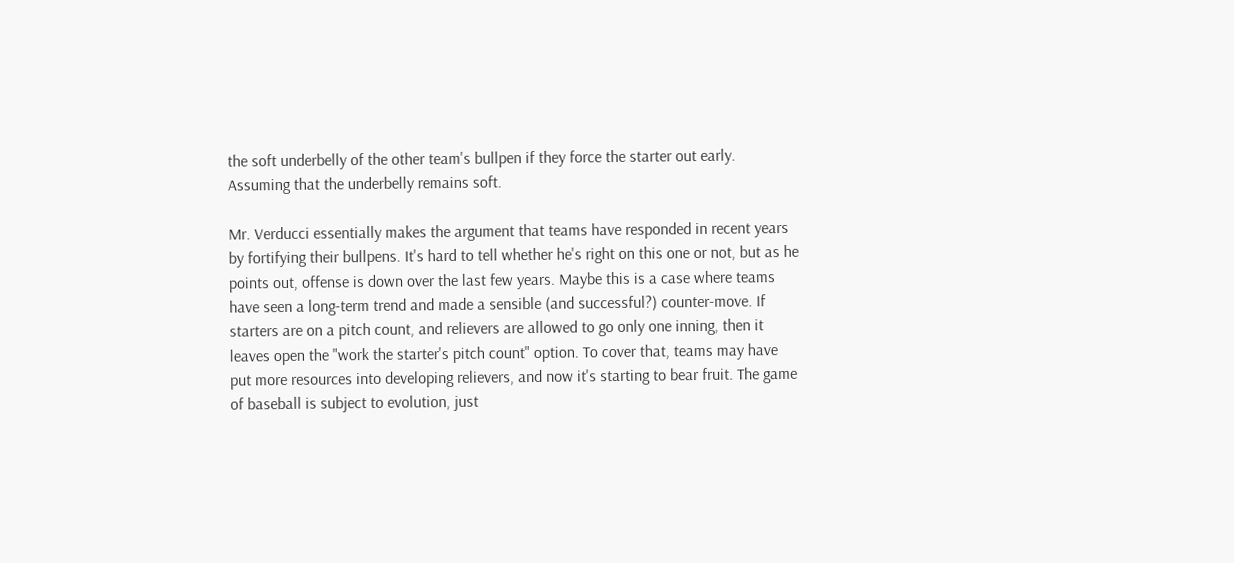the soft underbelly of the other team's bullpen if they force the starter out early. Assuming that the underbelly remains soft.

Mr. Verducci essentially makes the argument that teams have responded in recent years by fortifying their bullpens. It's hard to tell whether he's right on this one or not, but as he points out, offense is down over the last few years. Maybe this is a case where teams have seen a long-term trend and made a sensible (and successful?) counter-move. If starters are on a pitch count, and relievers are allowed to go only one inning, then it leaves open the "work the starter's pitch count" option. To cover that, teams may have put more resources into developing relievers, and now it's starting to bear fruit. The game of baseball is subject to evolution, just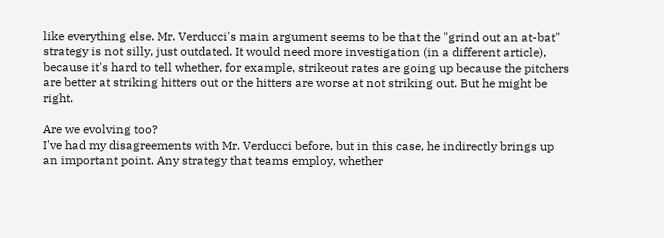like everything else. Mr. Verducci's main argument seems to be that the "grind out an at-bat" strategy is not silly, just outdated. It would need more investigation (in a different article), because it's hard to tell whether, for example, strikeout rates are going up because the pitchers are better at striking hitters out or the hitters are worse at not striking out. But he might be right.

Are we evolving too?
I've had my disagreements with Mr. Verducci before, but in this case, he indirectly brings up an important point. Any strategy that teams employ, whether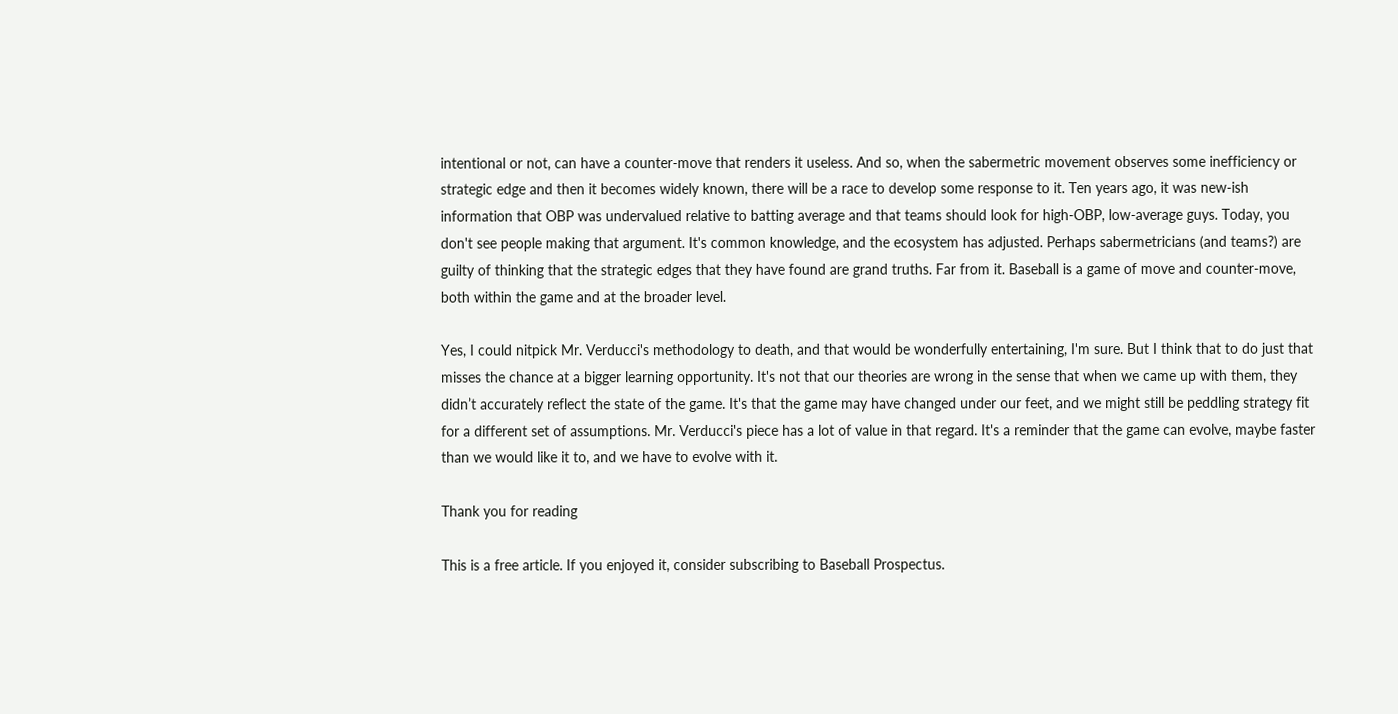intentional or not, can have a counter-move that renders it useless. And so, when the sabermetric movement observes some inefficiency or strategic edge and then it becomes widely known, there will be a race to develop some response to it. Ten years ago, it was new-ish information that OBP was undervalued relative to batting average and that teams should look for high-OBP, low-average guys. Today, you don't see people making that argument. It's common knowledge, and the ecosystem has adjusted. Perhaps sabermetricians (and teams?) are guilty of thinking that the strategic edges that they have found are grand truths. Far from it. Baseball is a game of move and counter-move, both within the game and at the broader level.

Yes, I could nitpick Mr. Verducci's methodology to death, and that would be wonderfully entertaining, I'm sure. But I think that to do just that misses the chance at a bigger learning opportunity. It's not that our theories are wrong in the sense that when we came up with them, they didn’t accurately reflect the state of the game. It's that the game may have changed under our feet, and we might still be peddling strategy fit for a different set of assumptions. Mr. Verducci's piece has a lot of value in that regard. It's a reminder that the game can evolve, maybe faster than we would like it to, and we have to evolve with it.

Thank you for reading

This is a free article. If you enjoyed it, consider subscribing to Baseball Prospectus.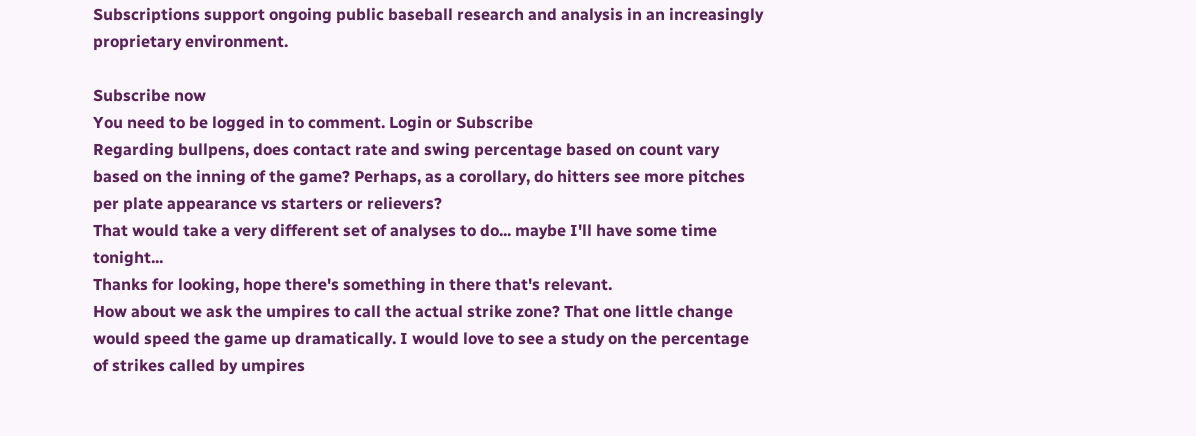Subscriptions support ongoing public baseball research and analysis in an increasingly proprietary environment.

Subscribe now
You need to be logged in to comment. Login or Subscribe
Regarding bullpens, does contact rate and swing percentage based on count vary based on the inning of the game? Perhaps, as a corollary, do hitters see more pitches per plate appearance vs starters or relievers?
That would take a very different set of analyses to do... maybe I'll have some time tonight...
Thanks for looking, hope there's something in there that's relevant.
How about we ask the umpires to call the actual strike zone? That one little change would speed the game up dramatically. I would love to see a study on the percentage of strikes called by umpires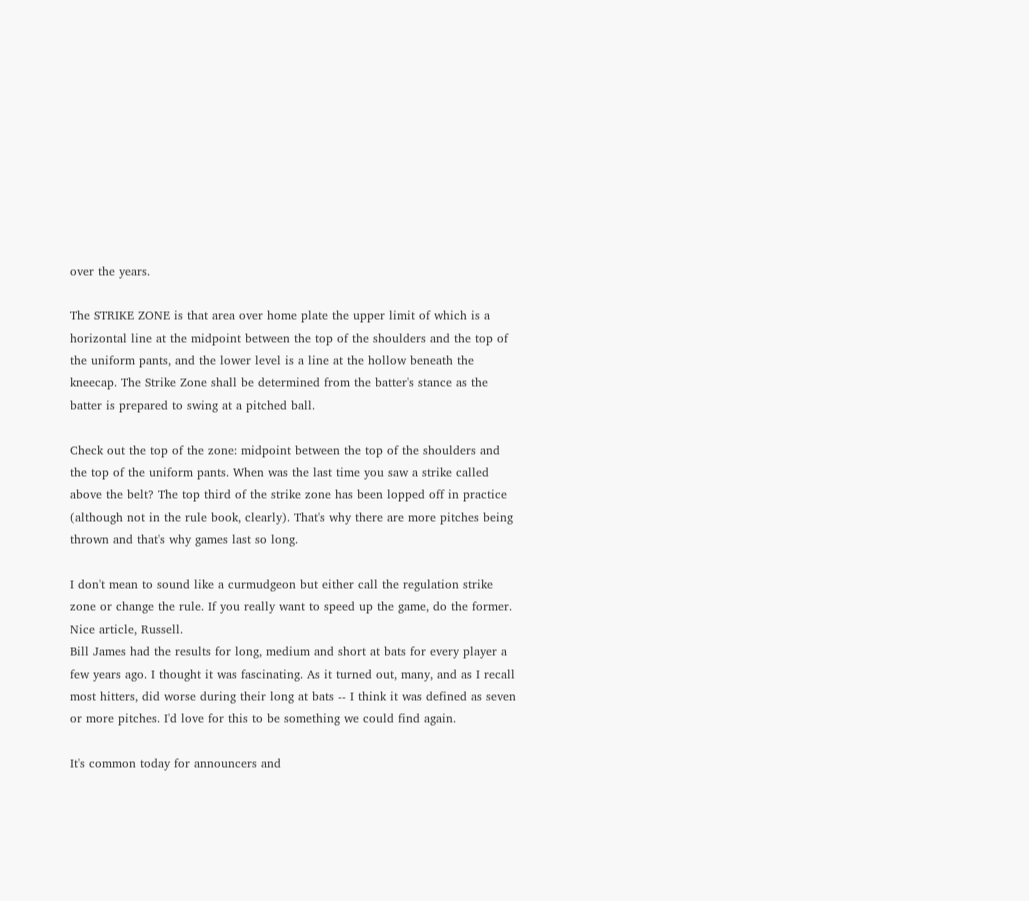over the years.

The STRIKE ZONE is that area over home plate the upper limit of which is a horizontal line at the midpoint between the top of the shoulders and the top of the uniform pants, and the lower level is a line at the hollow beneath the kneecap. The Strike Zone shall be determined from the batter's stance as the batter is prepared to swing at a pitched ball.

Check out the top of the zone: midpoint between the top of the shoulders and the top of the uniform pants. When was the last time you saw a strike called above the belt? The top third of the strike zone has been lopped off in practice (although not in the rule book, clearly). That's why there are more pitches being thrown and that's why games last so long.

I don't mean to sound like a curmudgeon but either call the regulation strike zone or change the rule. If you really want to speed up the game, do the former.
Nice article, Russell.
Bill James had the results for long, medium and short at bats for every player a few years ago. I thought it was fascinating. As it turned out, many, and as I recall most hitters, did worse during their long at bats -- I think it was defined as seven or more pitches. I'd love for this to be something we could find again.

It's common today for announcers and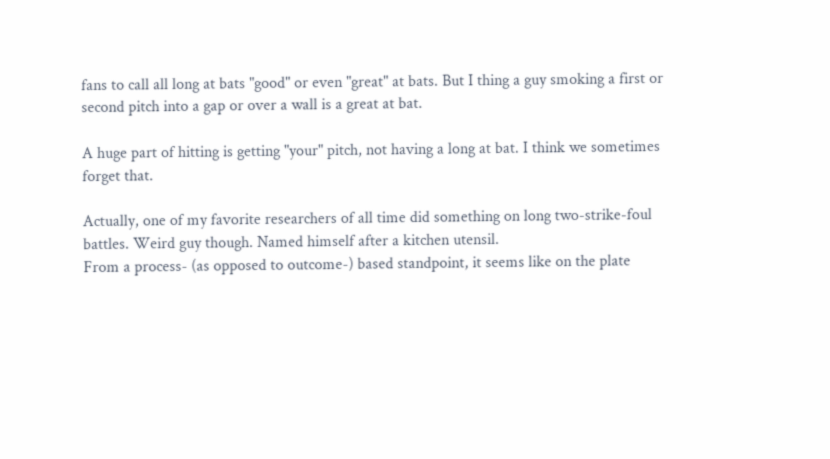fans to call all long at bats "good" or even "great" at bats. But I thing a guy smoking a first or second pitch into a gap or over a wall is a great at bat.

A huge part of hitting is getting "your" pitch, not having a long at bat. I think we sometimes forget that.

Actually, one of my favorite researchers of all time did something on long two-strike-foul battles. Weird guy though. Named himself after a kitchen utensil.
From a process- (as opposed to outcome-) based standpoint, it seems like on the plate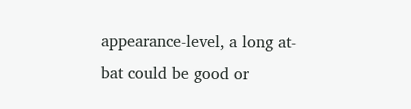appearance-level, a long at-bat could be good or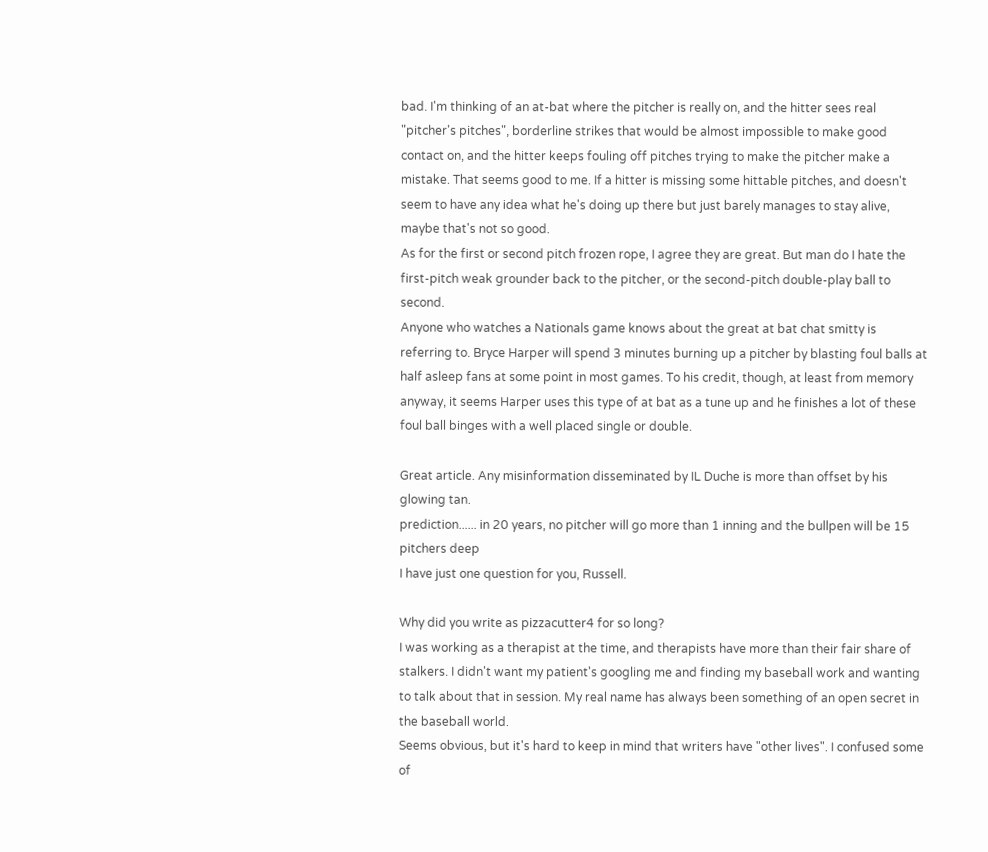bad. I'm thinking of an at-bat where the pitcher is really on, and the hitter sees real "pitcher's pitches", borderline strikes that would be almost impossible to make good contact on, and the hitter keeps fouling off pitches trying to make the pitcher make a mistake. That seems good to me. If a hitter is missing some hittable pitches, and doesn't seem to have any idea what he's doing up there but just barely manages to stay alive, maybe that's not so good.
As for the first or second pitch frozen rope, I agree they are great. But man do I hate the first-pitch weak grounder back to the pitcher, or the second-pitch double-play ball to second.
Anyone who watches a Nationals game knows about the great at bat chat smitty is referring to. Bryce Harper will spend 3 minutes burning up a pitcher by blasting foul balls at half asleep fans at some point in most games. To his credit, though, at least from memory anyway, it seems Harper uses this type of at bat as a tune up and he finishes a lot of these foul ball binges with a well placed single or double.

Great article. Any misinformation disseminated by IL Duche is more than offset by his glowing tan.
prediction...... in 20 years, no pitcher will go more than 1 inning and the bullpen will be 15 pitchers deep
I have just one question for you, Russell.

Why did you write as pizzacutter4 for so long?
I was working as a therapist at the time, and therapists have more than their fair share of stalkers. I didn't want my patient's googling me and finding my baseball work and wanting to talk about that in session. My real name has always been something of an open secret in the baseball world.
Seems obvious, but it's hard to keep in mind that writers have "other lives". I confused some of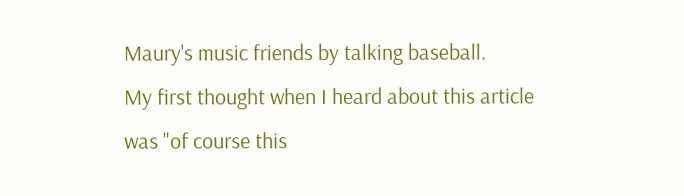Maury's music friends by talking baseball.
My first thought when I heard about this article was "of course this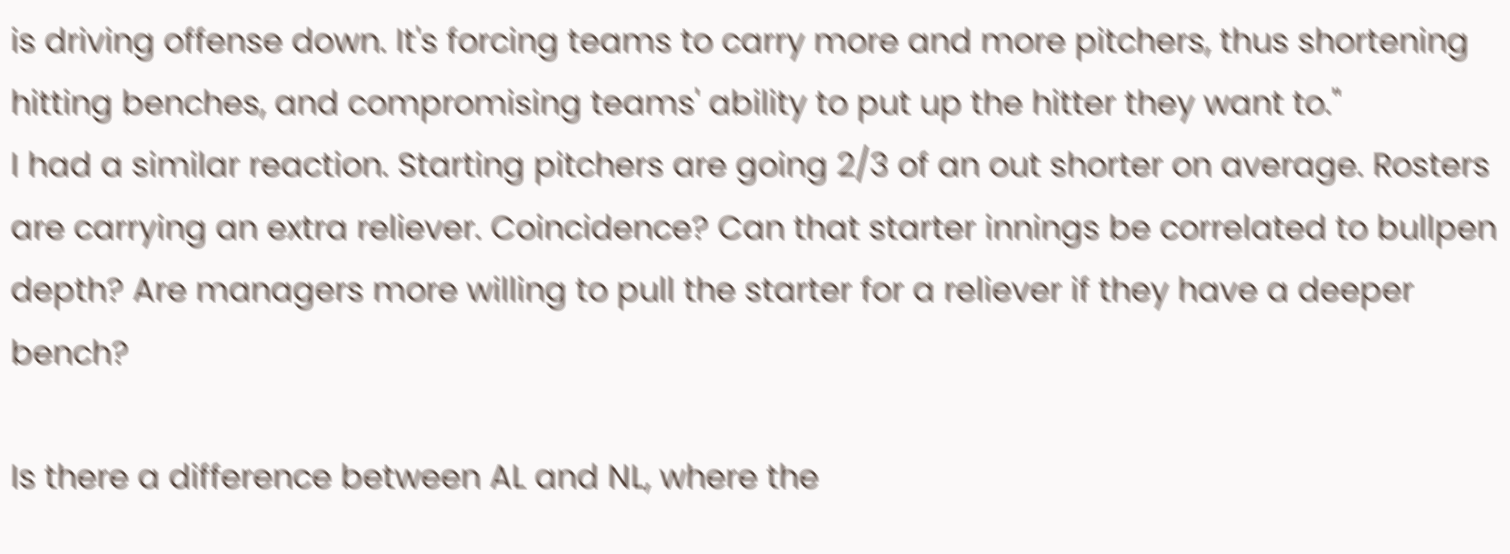is driving offense down. It's forcing teams to carry more and more pitchers, thus shortening hitting benches, and compromising teams' ability to put up the hitter they want to."
I had a similar reaction. Starting pitchers are going 2/3 of an out shorter on average. Rosters are carrying an extra reliever. Coincidence? Can that starter innings be correlated to bullpen depth? Are managers more willing to pull the starter for a reliever if they have a deeper bench?

Is there a difference between AL and NL, where the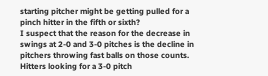starting pitcher might be getting pulled for a pinch hitter in the fifth or sixth?
I suspect that the reason for the decrease in swings at 2-0 and 3-0 pitches is the decline in pitchers throwing fast balls on those counts. Hitters looking for a 3-0 pitch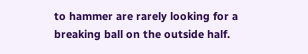to hammer are rarely looking for a breaking ball on the outside half.